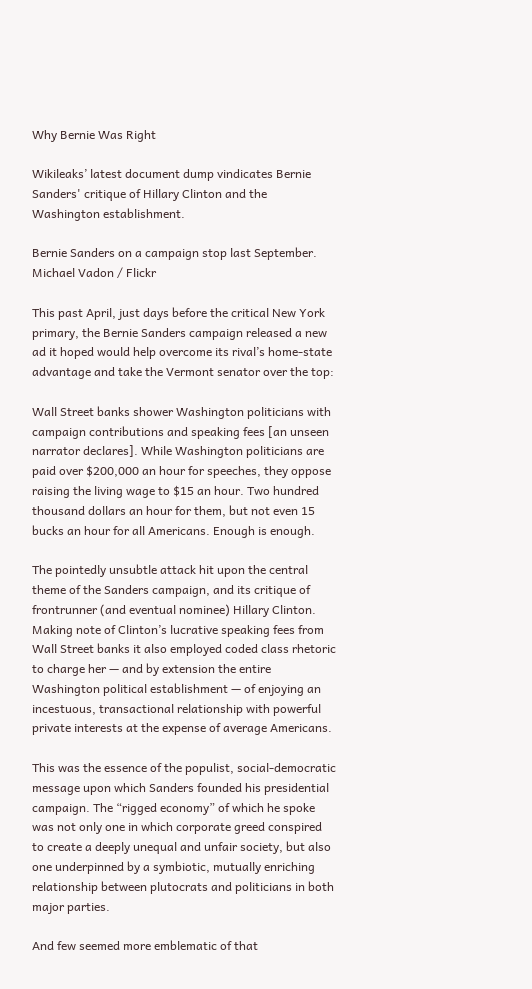Why Bernie Was Right

Wikileaks’ latest document dump vindicates Bernie Sanders' critique of Hillary Clinton and the Washington establishment.

Bernie Sanders on a campaign stop last September. Michael Vadon / Flickr

This past April, just days before the critical New York primary, the Bernie Sanders campaign released a new ad it hoped would help overcome its rival’s home-state advantage and take the Vermont senator over the top:

Wall Street banks shower Washington politicians with campaign contributions and speaking fees [an unseen narrator declares]. While Washington politicians are paid over $200,000 an hour for speeches, they oppose raising the living wage to $15 an hour. Two hundred thousand dollars an hour for them, but not even 15 bucks an hour for all Americans. Enough is enough.

The pointedly unsubtle attack hit upon the central theme of the Sanders campaign, and its critique of frontrunner (and eventual nominee) Hillary Clinton. Making note of Clinton’s lucrative speaking fees from Wall Street banks it also employed coded class rhetoric to charge her — and by extension the entire Washington political establishment — of enjoying an incestuous, transactional relationship with powerful private interests at the expense of average Americans.

This was the essence of the populist, social-democratic message upon which Sanders founded his presidential campaign. The “rigged economy” of which he spoke was not only one in which corporate greed conspired to create a deeply unequal and unfair society, but also one underpinned by a symbiotic, mutually enriching relationship between plutocrats and politicians in both major parties.

And few seemed more emblematic of that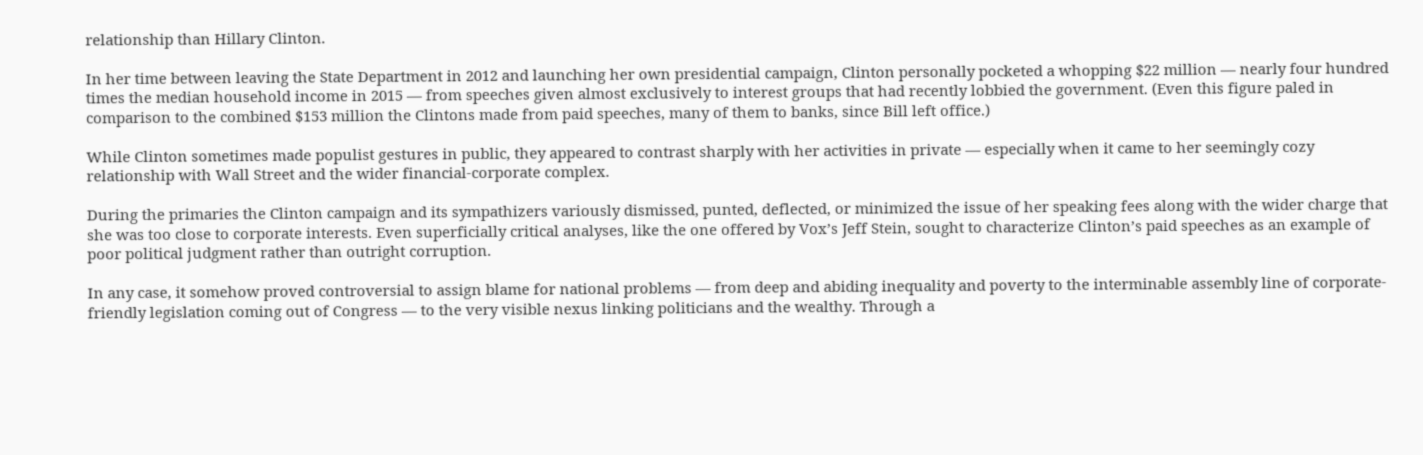relationship than Hillary Clinton.

In her time between leaving the State Department in 2012 and launching her own presidential campaign, Clinton personally pocketed a whopping $22 million — nearly four hundred times the median household income in 2015 — from speeches given almost exclusively to interest groups that had recently lobbied the government. (Even this figure paled in comparison to the combined $153 million the Clintons made from paid speeches, many of them to banks, since Bill left office.)

While Clinton sometimes made populist gestures in public, they appeared to contrast sharply with her activities in private — especially when it came to her seemingly cozy relationship with Wall Street and the wider financial-corporate complex.

During the primaries the Clinton campaign and its sympathizers variously dismissed, punted, deflected, or minimized the issue of her speaking fees along with the wider charge that she was too close to corporate interests. Even superficially critical analyses, like the one offered by Vox’s Jeff Stein, sought to characterize Clinton’s paid speeches as an example of poor political judgment rather than outright corruption.

In any case, it somehow proved controversial to assign blame for national problems — from deep and abiding inequality and poverty to the interminable assembly line of corporate-friendly legislation coming out of Congress — to the very visible nexus linking politicians and the wealthy. Through a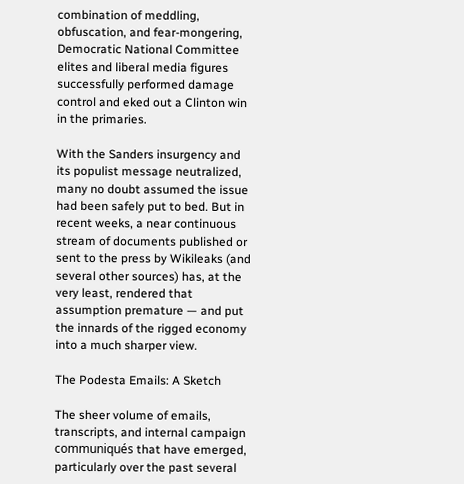combination of meddling, obfuscation, and fear-mongering, Democratic National Committee elites and liberal media figures successfully performed damage control and eked out a Clinton win in the primaries.

With the Sanders insurgency and its populist message neutralized, many no doubt assumed the issue had been safely put to bed. But in recent weeks, a near continuous stream of documents published or sent to the press by Wikileaks (and several other sources) has, at the very least, rendered that assumption premature — and put the innards of the rigged economy into a much sharper view.

The Podesta Emails: A Sketch

The sheer volume of emails, transcripts, and internal campaign communiqués that have emerged, particularly over the past several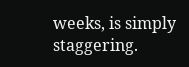weeks, is simply staggering.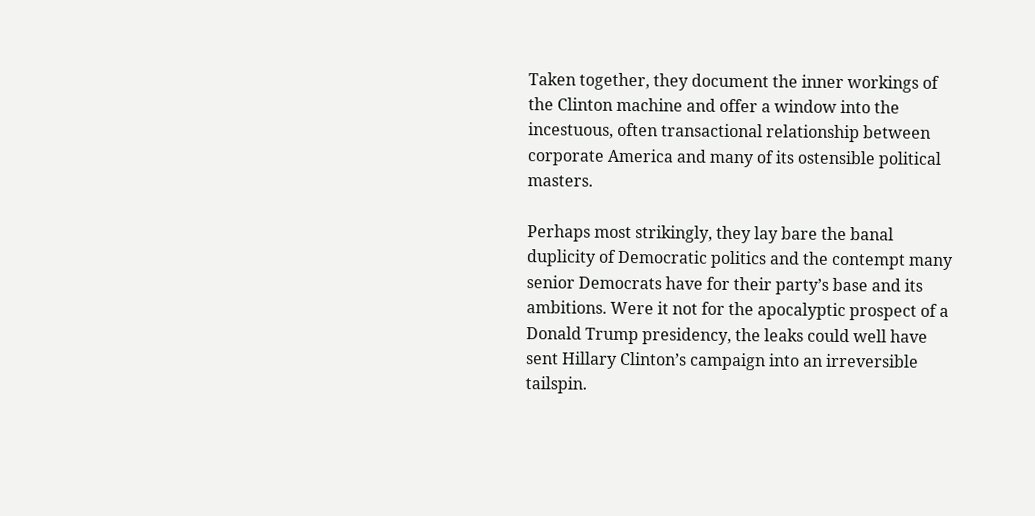Taken together, they document the inner workings of the Clinton machine and offer a window into the incestuous, often transactional relationship between corporate America and many of its ostensible political masters.

Perhaps most strikingly, they lay bare the banal duplicity of Democratic politics and the contempt many senior Democrats have for their party’s base and its ambitions. Were it not for the apocalyptic prospect of a Donald Trump presidency, the leaks could well have sent Hillary Clinton’s campaign into an irreversible tailspin.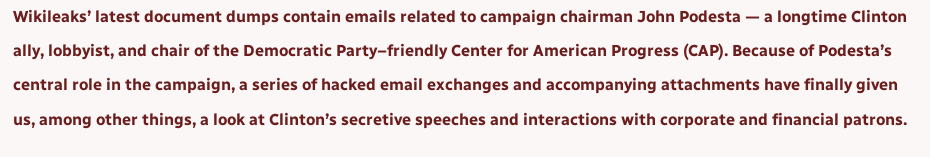Wikileaks’ latest document dumps contain emails related to campaign chairman John Podesta — a longtime Clinton ally, lobbyist, and chair of the Democratic Party–friendly Center for American Progress (CAP). Because of Podesta’s central role in the campaign, a series of hacked email exchanges and accompanying attachments have finally given us, among other things, a look at Clinton’s secretive speeches and interactions with corporate and financial patrons.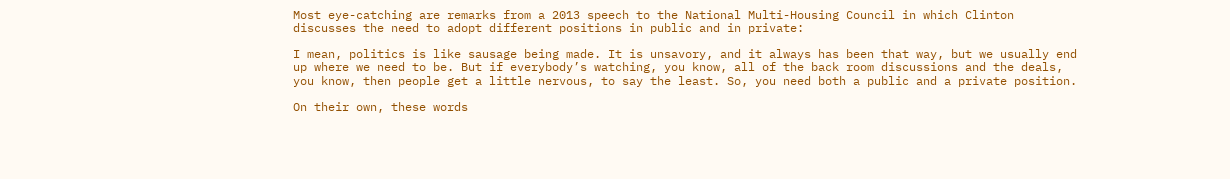Most eye-catching are remarks from a 2013 speech to the National Multi-Housing Council in which Clinton discusses the need to adopt different positions in public and in private:

I mean, politics is like sausage being made. It is unsavory, and it always has been that way, but we usually end up where we need to be. But if everybody’s watching, you know, all of the back room discussions and the deals, you know, then people get a little nervous, to say the least. So, you need both a public and a private position.

On their own, these words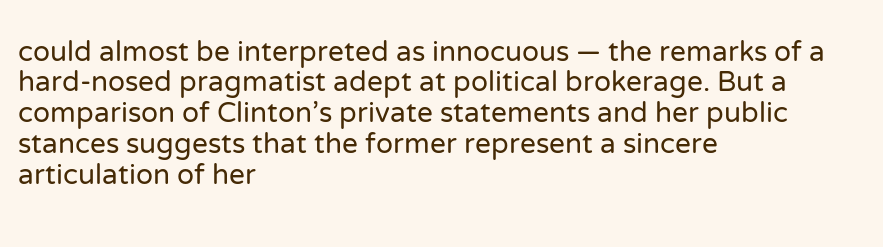could almost be interpreted as innocuous — the remarks of a hard-nosed pragmatist adept at political brokerage. But a comparison of Clinton’s private statements and her public stances suggests that the former represent a sincere articulation of her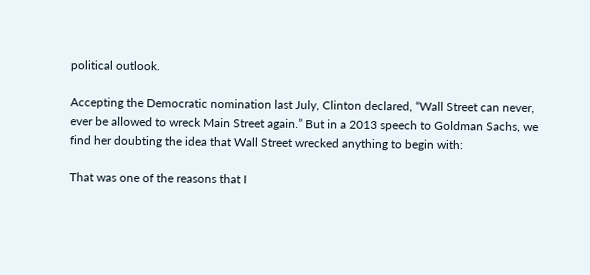political outlook.

Accepting the Democratic nomination last July, Clinton declared, “Wall Street can never, ever be allowed to wreck Main Street again.” But in a 2013 speech to Goldman Sachs, we find her doubting the idea that Wall Street wrecked anything to begin with:

That was one of the reasons that I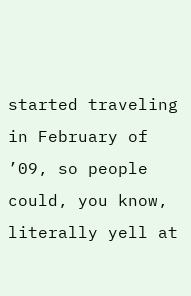started traveling in February of ’09, so people could, you know, literally yell at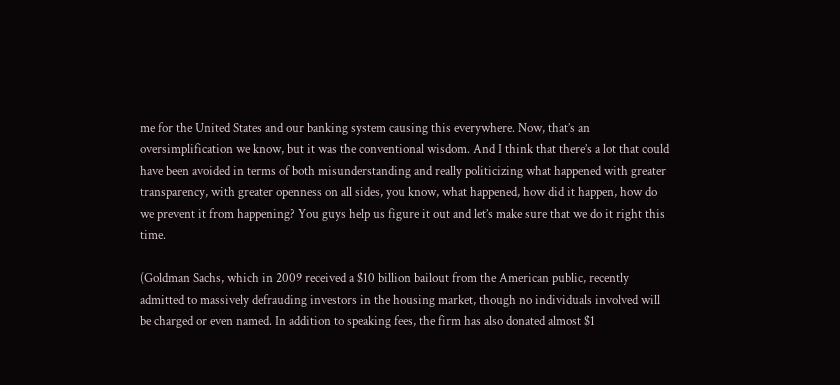me for the United States and our banking system causing this everywhere. Now, that’s an oversimplification we know, but it was the conventional wisdom. And I think that there’s a lot that could have been avoided in terms of both misunderstanding and really politicizing what happened with greater transparency, with greater openness on all sides, you know, what happened, how did it happen, how do we prevent it from happening? You guys help us figure it out and let’s make sure that we do it right this time.

(Goldman Sachs, which in 2009 received a $10 billion bailout from the American public, recently admitted to massively defrauding investors in the housing market, though no individuals involved will be charged or even named. In addition to speaking fees, the firm has also donated almost $1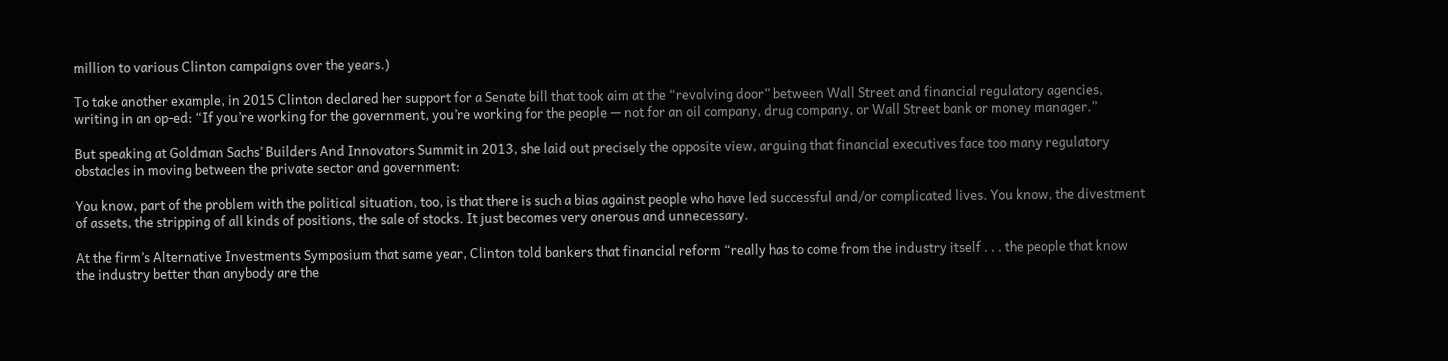million to various Clinton campaigns over the years.)

To take another example, in 2015 Clinton declared her support for a Senate bill that took aim at the “revolving door” between Wall Street and financial regulatory agencies, writing in an op-ed: “If you’re working for the government, you’re working for the people — not for an oil company, drug company, or Wall Street bank or money manager.”

But speaking at Goldman Sachs’ Builders And Innovators Summit in 2013, she laid out precisely the opposite view, arguing that financial executives face too many regulatory obstacles in moving between the private sector and government:

You know, part of the problem with the political situation, too, is that there is such a bias against people who have led successful and/or complicated lives. You know, the divestment of assets, the stripping of all kinds of positions, the sale of stocks. It just becomes very onerous and unnecessary.

At the firm’s Alternative Investments Symposium that same year, Clinton told bankers that financial reform “really has to come from the industry itself . . . the people that know the industry better than anybody are the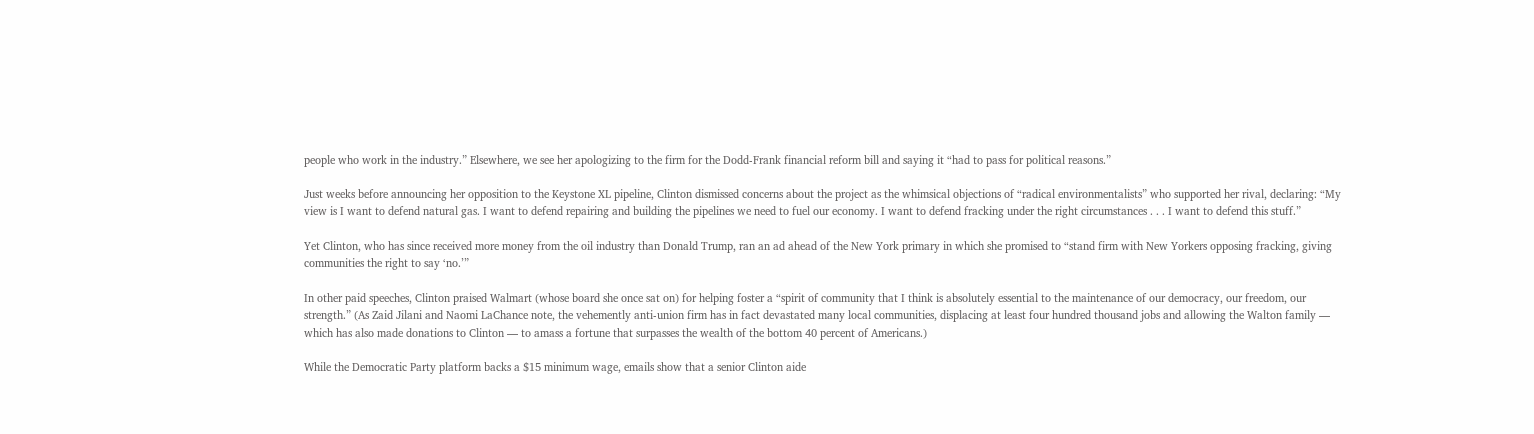people who work in the industry.” Elsewhere, we see her apologizing to the firm for the Dodd-Frank financial reform bill and saying it “had to pass for political reasons.”

Just weeks before announcing her opposition to the Keystone XL pipeline, Clinton dismissed concerns about the project as the whimsical objections of “radical environmentalists” who supported her rival, declaring: “My view is I want to defend natural gas. I want to defend repairing and building the pipelines we need to fuel our economy. I want to defend fracking under the right circumstances . . . I want to defend this stuff.”

Yet Clinton, who has since received more money from the oil industry than Donald Trump, ran an ad ahead of the New York primary in which she promised to “stand firm with New Yorkers opposing fracking, giving communities the right to say ‘no.’”

In other paid speeches, Clinton praised Walmart (whose board she once sat on) for helping foster a “spirit of community that I think is absolutely essential to the maintenance of our democracy, our freedom, our strength.” (As Zaid Jilani and Naomi LaChance note, the vehemently anti-union firm has in fact devastated many local communities, displacing at least four hundred thousand jobs and allowing the Walton family — which has also made donations to Clinton — to amass a fortune that surpasses the wealth of the bottom 40 percent of Americans.)

While the Democratic Party platform backs a $15 minimum wage, emails show that a senior Clinton aide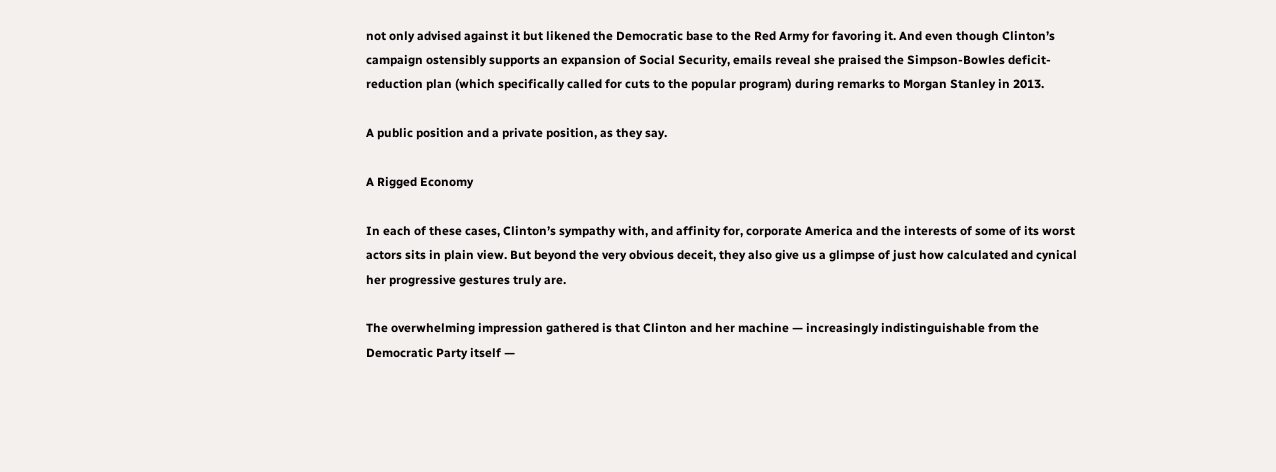not only advised against it but likened the Democratic base to the Red Army for favoring it. And even though Clinton’s campaign ostensibly supports an expansion of Social Security, emails reveal she praised the Simpson-Bowles deficit-reduction plan (which specifically called for cuts to the popular program) during remarks to Morgan Stanley in 2013.

A public position and a private position, as they say.

A Rigged Economy

In each of these cases, Clinton’s sympathy with, and affinity for, corporate America and the interests of some of its worst actors sits in plain view. But beyond the very obvious deceit, they also give us a glimpse of just how calculated and cynical her progressive gestures truly are.

The overwhelming impression gathered is that Clinton and her machine — increasingly indistinguishable from the Democratic Party itself —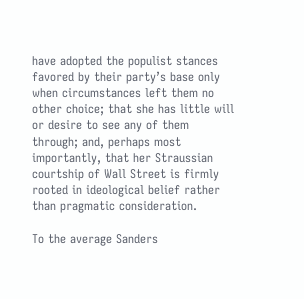have adopted the populist stances favored by their party’s base only when circumstances left them no other choice; that she has little will or desire to see any of them through; and, perhaps most importantly, that her Straussian courtship of Wall Street is firmly rooted in ideological belief rather than pragmatic consideration.

To the average Sanders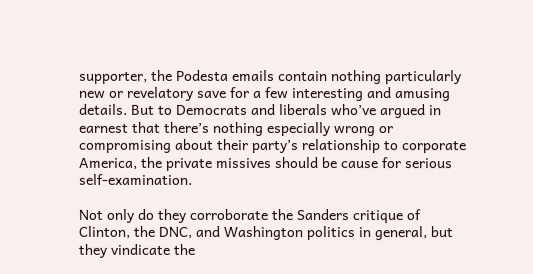supporter, the Podesta emails contain nothing particularly new or revelatory save for a few interesting and amusing details. But to Democrats and liberals who’ve argued in earnest that there’s nothing especially wrong or compromising about their party’s relationship to corporate America, the private missives should be cause for serious self-examination.

Not only do they corroborate the Sanders critique of Clinton, the DNC, and Washington politics in general, but they vindicate the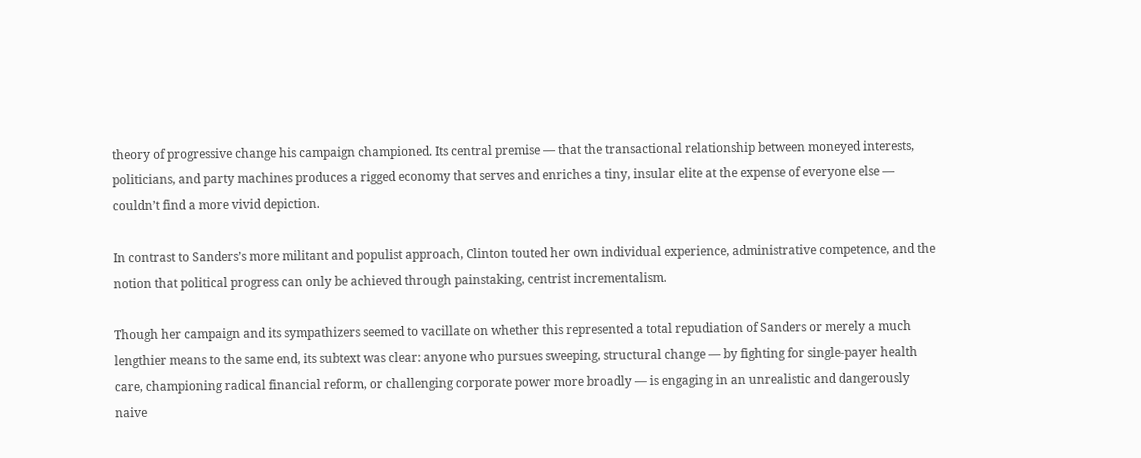theory of progressive change his campaign championed. Its central premise — that the transactional relationship between moneyed interests, politicians, and party machines produces a rigged economy that serves and enriches a tiny, insular elite at the expense of everyone else — couldn’t find a more vivid depiction.

In contrast to Sanders’s more militant and populist approach, Clinton touted her own individual experience, administrative competence, and the notion that political progress can only be achieved through painstaking, centrist incrementalism.

Though her campaign and its sympathizers seemed to vacillate on whether this represented a total repudiation of Sanders or merely a much lengthier means to the same end, its subtext was clear: anyone who pursues sweeping, structural change — by fighting for single-payer health care, championing radical financial reform, or challenging corporate power more broadly — is engaging in an unrealistic and dangerously naive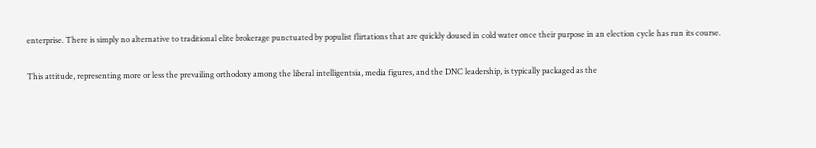enterprise. There is simply no alternative to traditional elite brokerage punctuated by populist flirtations that are quickly doused in cold water once their purpose in an election cycle has run its course.

This attitude, representing more or less the prevailing orthodoxy among the liberal intelligentsia, media figures, and the DNC leadership, is typically packaged as the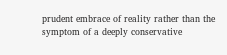prudent embrace of reality rather than the symptom of a deeply conservative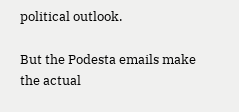political outlook.

But the Podesta emails make the actual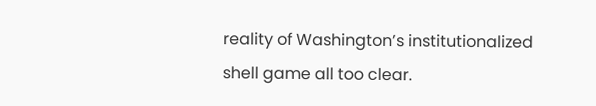reality of Washington’s institutionalized shell game all too clear.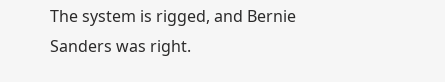The system is rigged, and Bernie Sanders was right.